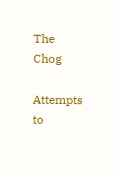The Chog

Attempts to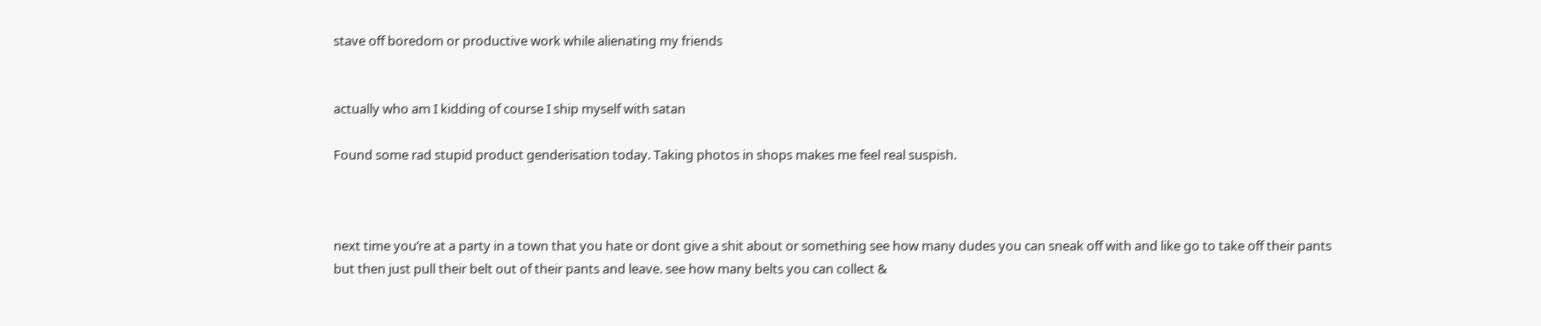stave off boredom or productive work while alienating my friends


actually who am I kidding of course I ship myself with satan

Found some rad stupid product genderisation today. Taking photos in shops makes me feel real suspish.



next time you’re at a party in a town that you hate or dont give a shit about or something see how many dudes you can sneak off with and like go to take off their pants but then just pull their belt out of their pants and leave. see how many belts you can collect &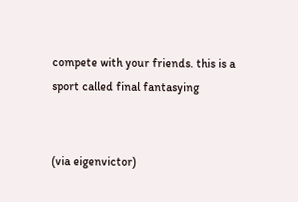compete with your friends. this is a sport called final fantasying


(via eigenvictor)